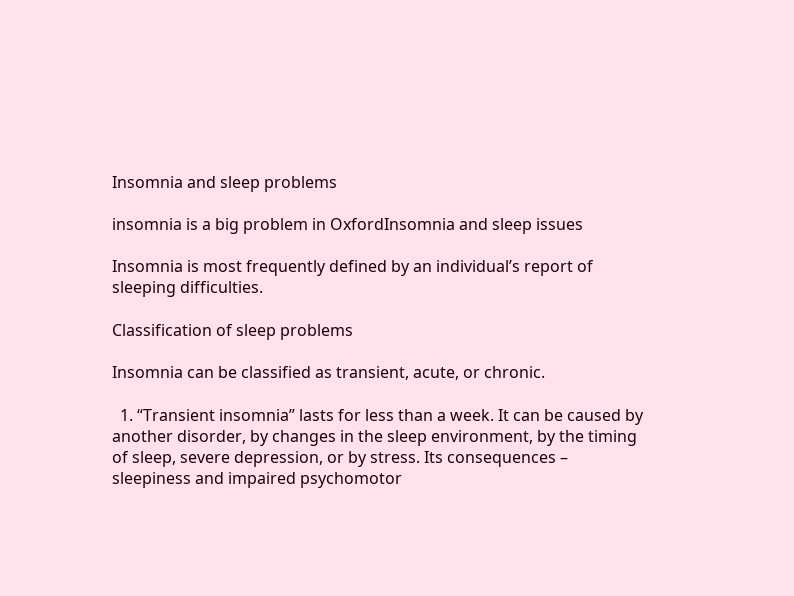Insomnia and sleep problems

insomnia is a big problem in OxfordInsomnia and sleep issues

Insomnia is most frequently defined by an individual’s report of sleeping difficulties.

Classification of sleep problems

Insomnia can be classified as transient, acute, or chronic.

  1. “Transient insomnia” lasts for less than a week. It can be caused by another disorder, by changes in the sleep environment, by the timing of sleep, severe depression, or by stress. Its consequences – sleepiness and impaired psychomotor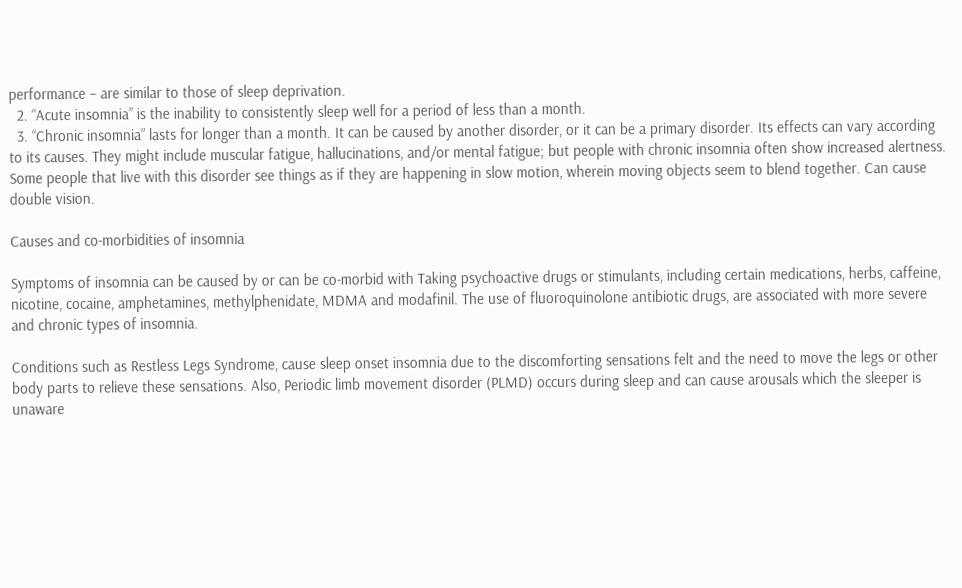performance – are similar to those of sleep deprivation.
  2. “Acute insomnia” is the inability to consistently sleep well for a period of less than a month.
  3. “Chronic insomnia” lasts for longer than a month. It can be caused by another disorder, or it can be a primary disorder. Its effects can vary according to its causes. They might include muscular fatigue, hallucinations, and/or mental fatigue; but people with chronic insomnia often show increased alertness. Some people that live with this disorder see things as if they are happening in slow motion, wherein moving objects seem to blend together. Can cause double vision.

Causes and co-morbidities of insomnia

Symptoms of insomnia can be caused by or can be co-morbid with Taking psychoactive drugs or stimulants, including certain medications, herbs, caffeine, nicotine, cocaine, amphetamines, methylphenidate, MDMA and modafinil. The use of fluoroquinolone antibiotic drugs, are associated with more severe and chronic types of insomnia.

Conditions such as Restless Legs Syndrome, cause sleep onset insomnia due to the discomforting sensations felt and the need to move the legs or other body parts to relieve these sensations. Also, Periodic limb movement disorder (PLMD) occurs during sleep and can cause arousals which the sleeper is unaware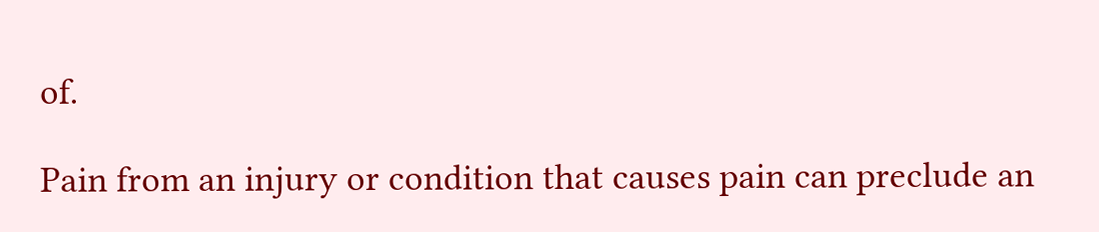of.

Pain from an injury or condition that causes pain can preclude an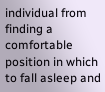individual from finding a comfortable position in which to fall asleep and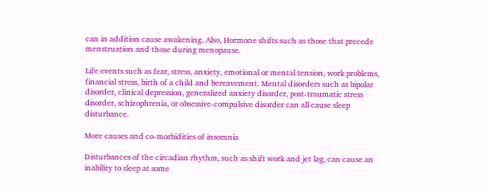can in addition cause awakening. Also, Hormone shifts such as those that precede menstruation and those during menopause.

Life events such as fear, stress, anxiety, emotional or mental tension, work problems, financial stress, birth of a child and bereavement. Mental disorders such as bipolar disorder, clinical depression, generalized anxiety disorder, post-traumatic stress disorder, schizophrenia, or obsessive-compulsive disorder can all cause sleep disturbance.

More causes and co-morbidities of insomnia

Disturbances of the circadian rhythm, such as shift work and jet lag, can cause an inability to sleep at some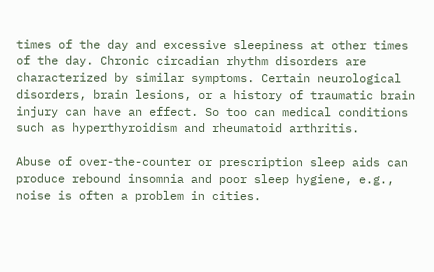times of the day and excessive sleepiness at other times of the day. Chronic circadian rhythm disorders are characterized by similar symptoms. Certain neurological disorders, brain lesions, or a history of traumatic brain injury can have an effect. So too can medical conditions such as hyperthyroidism and rheumatoid arthritis.

Abuse of over-the-counter or prescription sleep aids can produce rebound insomnia and poor sleep hygiene, e.g., noise is often a problem in cities.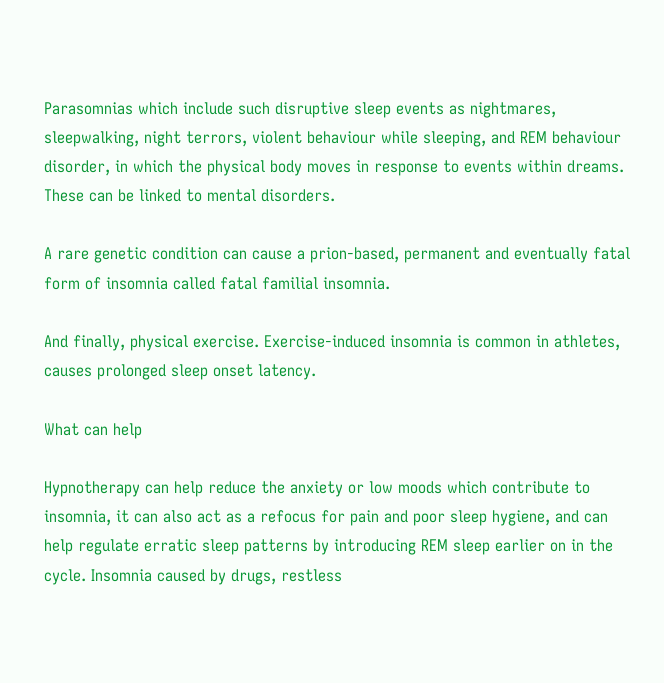Parasomnias which include such disruptive sleep events as nightmares, sleepwalking, night terrors, violent behaviour while sleeping, and REM behaviour disorder, in which the physical body moves in response to events within dreams. These can be linked to mental disorders.

A rare genetic condition can cause a prion-based, permanent and eventually fatal form of insomnia called fatal familial insomnia.

And finally, physical exercise. Exercise-induced insomnia is common in athletes, causes prolonged sleep onset latency.

What can help

Hypnotherapy can help reduce the anxiety or low moods which contribute to insomnia, it can also act as a refocus for pain and poor sleep hygiene, and can help regulate erratic sleep patterns by introducing REM sleep earlier on in the cycle. Insomnia caused by drugs, restless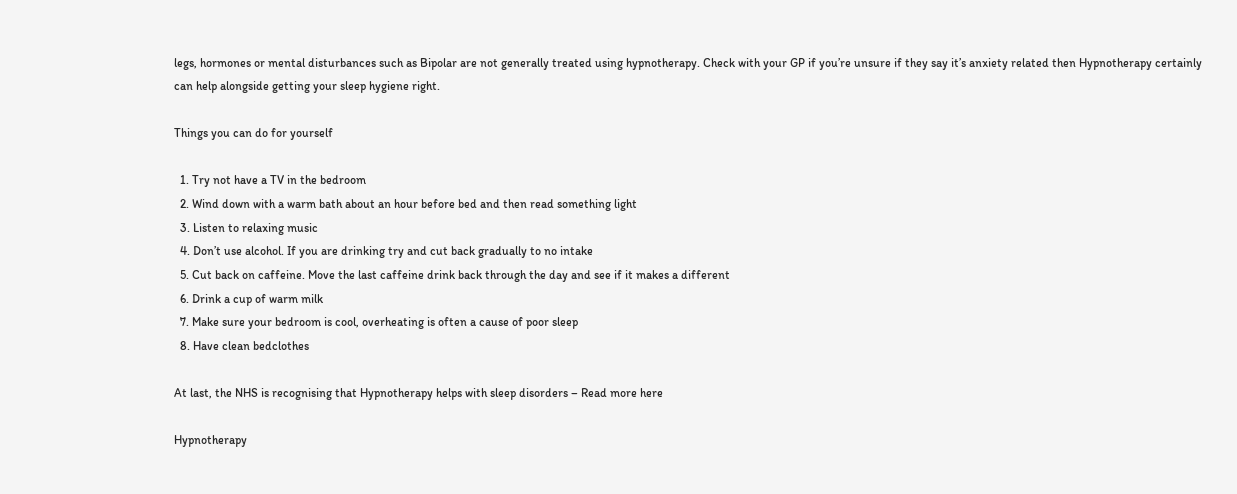legs, hormones or mental disturbances such as Bipolar are not generally treated using hypnotherapy. Check with your GP if you’re unsure if they say it’s anxiety related then Hypnotherapy certainly can help alongside getting your sleep hygiene right.

Things you can do for yourself

  1. Try not have a TV in the bedroom
  2. Wind down with a warm bath about an hour before bed and then read something light
  3. Listen to relaxing music
  4. Don’t use alcohol. If you are drinking try and cut back gradually to no intake
  5. Cut back on caffeine. Move the last caffeine drink back through the day and see if it makes a different
  6. Drink a cup of warm milk
  7. Make sure your bedroom is cool, overheating is often a cause of poor sleep
  8. Have clean bedclothes

At last, the NHS is recognising that Hypnotherapy helps with sleep disorders – Read more here

Hypnotherapy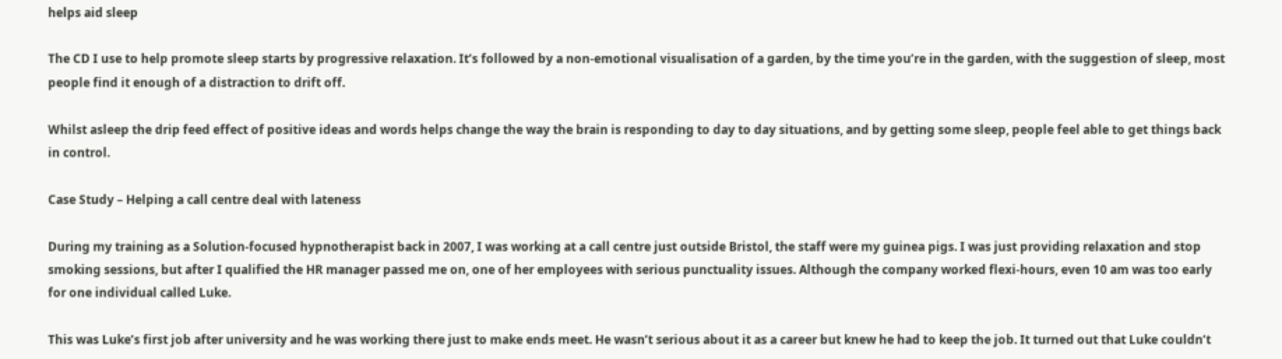helps aid sleep

The CD I use to help promote sleep starts by progressive relaxation. It’s followed by a non-emotional visualisation of a garden, by the time you’re in the garden, with the suggestion of sleep, most people find it enough of a distraction to drift off.

Whilst asleep the drip feed effect of positive ideas and words helps change the way the brain is responding to day to day situations, and by getting some sleep, people feel able to get things back in control.

Case Study – Helping a call centre deal with lateness

During my training as a Solution-focused hypnotherapist back in 2007, I was working at a call centre just outside Bristol, the staff were my guinea pigs. I was just providing relaxation and stop smoking sessions, but after I qualified the HR manager passed me on, one of her employees with serious punctuality issues. Although the company worked flexi-hours, even 10 am was too early for one individual called Luke.

This was Luke’s first job after university and he was working there just to make ends meet. He wasn’t serious about it as a career but knew he had to keep the job. It turned out that Luke couldn’t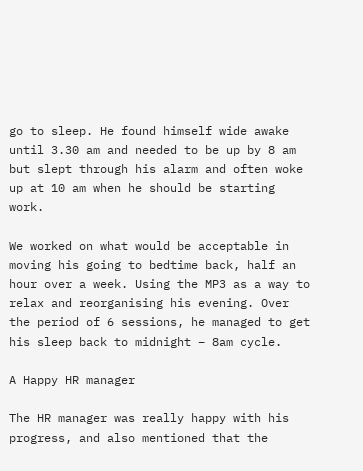go to sleep. He found himself wide awake until 3.30 am and needed to be up by 8 am but slept through his alarm and often woke up at 10 am when he should be starting work.

We worked on what would be acceptable in moving his going to bedtime back, half an hour over a week. Using the MP3 as a way to relax and reorganising his evening. Over the period of 6 sessions, he managed to get his sleep back to midnight – 8am cycle.

A Happy HR manager

The HR manager was really happy with his progress, and also mentioned that the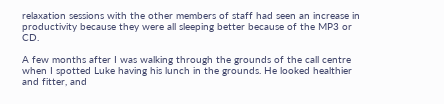relaxation sessions with the other members of staff had seen an increase in productivity because they were all sleeping better because of the MP3 or CD.

A few months after I was walking through the grounds of the call centre when I spotted Luke having his lunch in the grounds. He looked healthier and fitter, and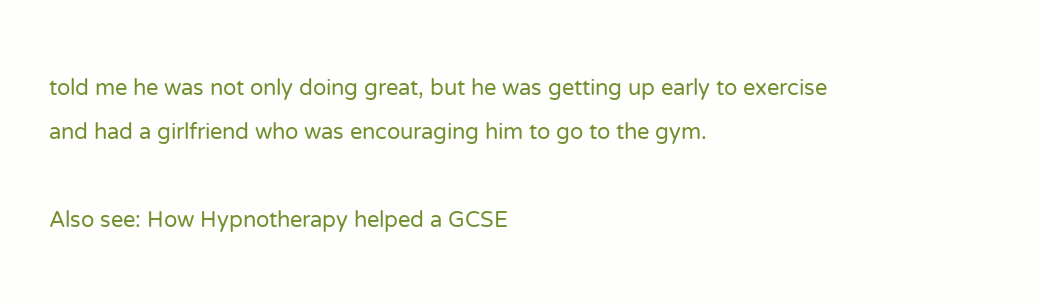told me he was not only doing great, but he was getting up early to exercise and had a girlfriend who was encouraging him to go to the gym.

Also see: How Hypnotherapy helped a GCSE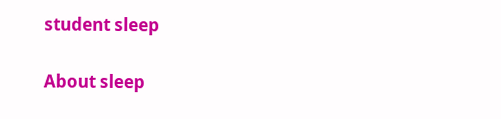student sleep

About sleep